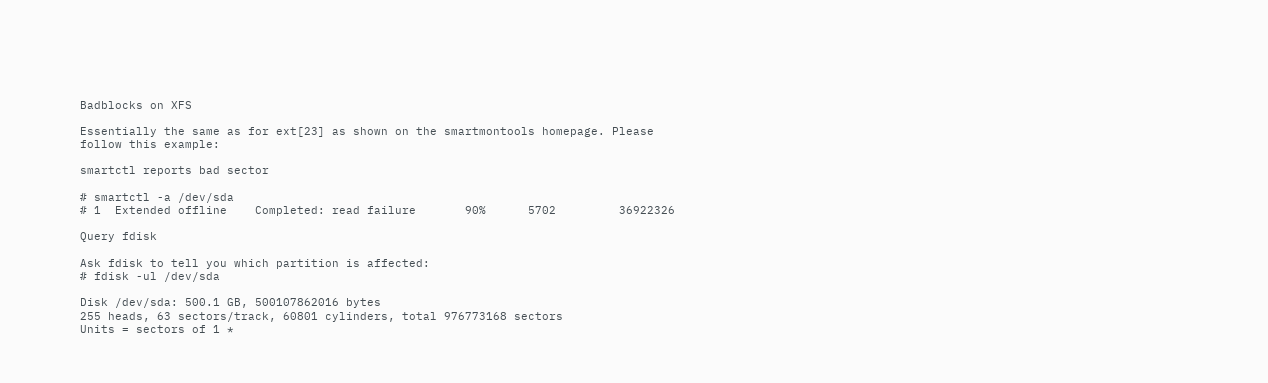Badblocks on XFS

Essentially the same as for ext[23] as shown on the smartmontools homepage. Please follow this example:

smartctl reports bad sector

# smartctl -a /dev/sda
# 1  Extended offline    Completed: read failure       90%      5702         36922326

Query fdisk

Ask fdisk to tell you which partition is affected:
# fdisk -ul /dev/sda

Disk /dev/sda: 500.1 GB, 500107862016 bytes
255 heads, 63 sectors/track, 60801 cylinders, total 976773168 sectors
Units = sectors of 1 *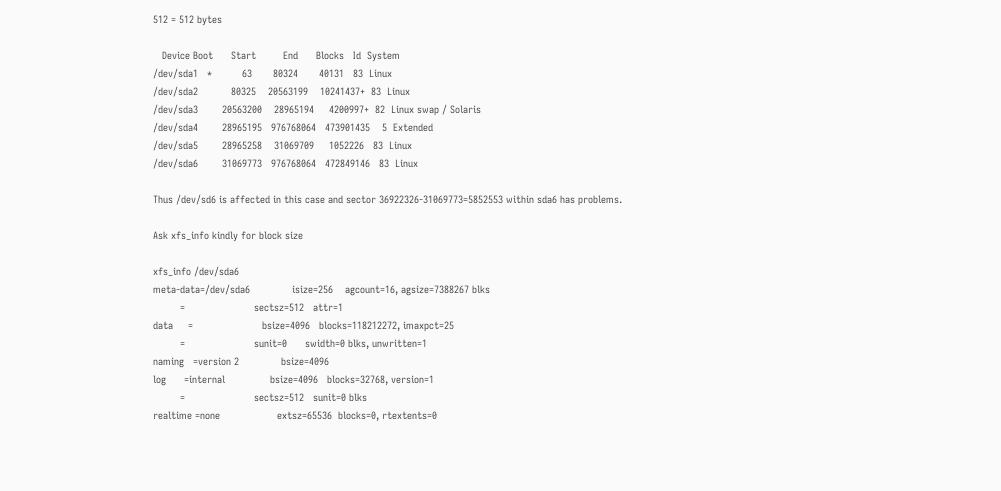512 = 512 bytes

   Device Boot      Start         End      Blocks   Id  System
/dev/sda1   *          63       80324       40131   83  Linux
/dev/sda2           80325    20563199    10241437+  83  Linux
/dev/sda3        20563200    28965194     4200997+  82  Linux swap / Solaris
/dev/sda4        28965195   976768064   473901435    5  Extended
/dev/sda5        28965258    31069709     1052226   83  Linux
/dev/sda6        31069773   976768064   472849146   83  Linux

Thus /dev/sd6 is affected in this case and sector 36922326-31069773=5852553 within sda6 has problems.

Ask xfs_info kindly for block size

xfs_info /dev/sda6
meta-data=/dev/sda6              isize=256    agcount=16, agsize=7388267 blks
         =                       sectsz=512   attr=1
data     =                       bsize=4096   blocks=118212272, imaxpct=25
         =                       sunit=0      swidth=0 blks, unwritten=1
naming   =version 2              bsize=4096
log      =internal               bsize=4096   blocks=32768, version=1
         =                       sectsz=512   sunit=0 blks
realtime =none                   extsz=65536  blocks=0, rtextents=0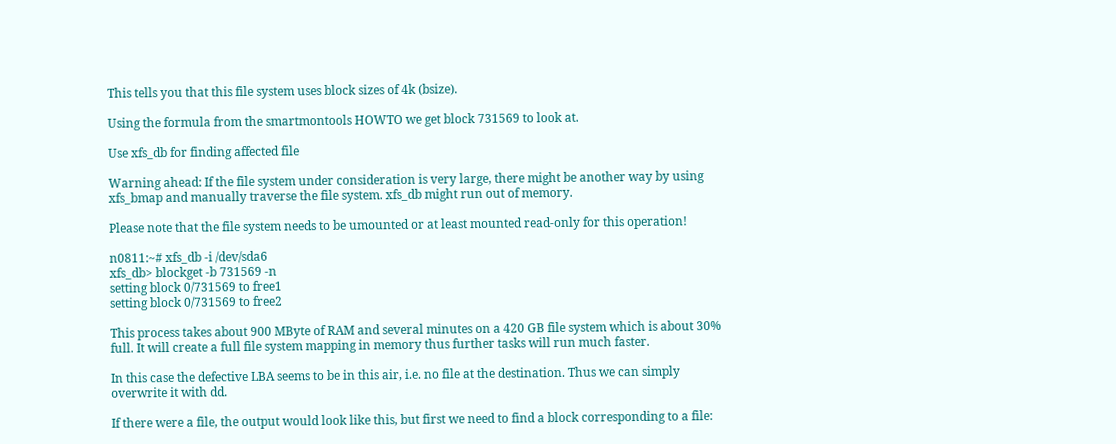This tells you that this file system uses block sizes of 4k (bsize).

Using the formula from the smartmontools HOWTO we get block 731569 to look at.

Use xfs_db for finding affected file

Warning ahead: If the file system under consideration is very large, there might be another way by using xfs_bmap and manually traverse the file system. xfs_db might run out of memory.

Please note that the file system needs to be umounted or at least mounted read-only for this operation!

n0811:~# xfs_db -i /dev/sda6
xfs_db> blockget -b 731569 -n
setting block 0/731569 to free1
setting block 0/731569 to free2

This process takes about 900 MByte of RAM and several minutes on a 420 GB file system which is about 30% full. It will create a full file system mapping in memory thus further tasks will run much faster.

In this case the defective LBA seems to be in this air, i.e. no file at the destination. Thus we can simply overwrite it with dd.

If there were a file, the output would look like this, but first we need to find a block corresponding to a file: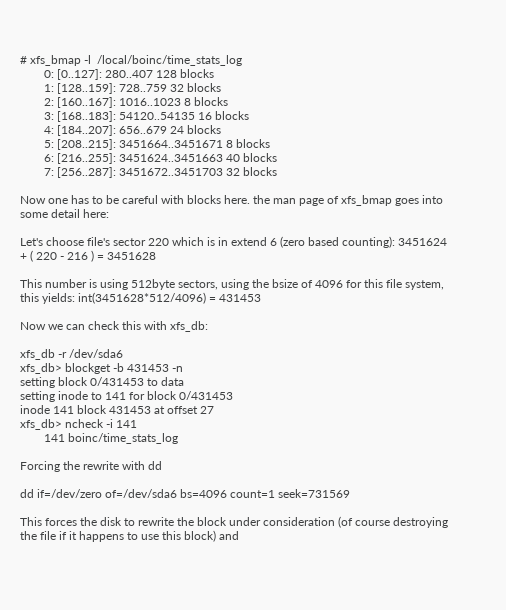# xfs_bmap -l  /local/boinc/time_stats_log
        0: [0..127]: 280..407 128 blocks
        1: [128..159]: 728..759 32 blocks
        2: [160..167]: 1016..1023 8 blocks
        3: [168..183]: 54120..54135 16 blocks
        4: [184..207]: 656..679 24 blocks
        5: [208..215]: 3451664..3451671 8 blocks
        6: [216..255]: 3451624..3451663 40 blocks
        7: [256..287]: 3451672..3451703 32 blocks

Now one has to be careful with blocks here. the man page of xfs_bmap goes into some detail here:

Let's choose file's sector 220 which is in extend 6 (zero based counting): 3451624 + ( 220 - 216 ) = 3451628

This number is using 512byte sectors, using the bsize of 4096 for this file system, this yields: int(3451628*512/4096) = 431453

Now we can check this with xfs_db:

xfs_db -r /dev/sda6
xfs_db> blockget -b 431453 -n
setting block 0/431453 to data
setting inode to 141 for block 0/431453
inode 141 block 431453 at offset 27
xfs_db> ncheck -i 141
        141 boinc/time_stats_log

Forcing the rewrite with dd

dd if=/dev/zero of=/dev/sda6 bs=4096 count=1 seek=731569

This forces the disk to rewrite the block under consideration (of course destroying the file if it happens to use this block) and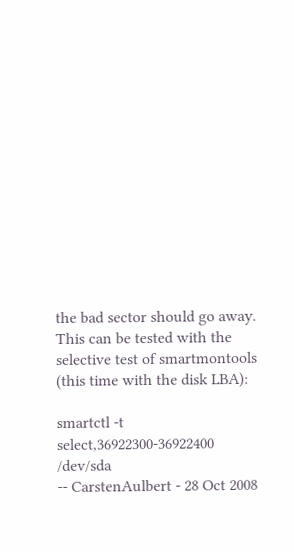the bad sector should go away. This can be tested with the selective test of smartmontools (this time with the disk LBA):

smartctl -t select,36922300-36922400 /dev/sda
-- CarstenAulbert - 28 Oct 2008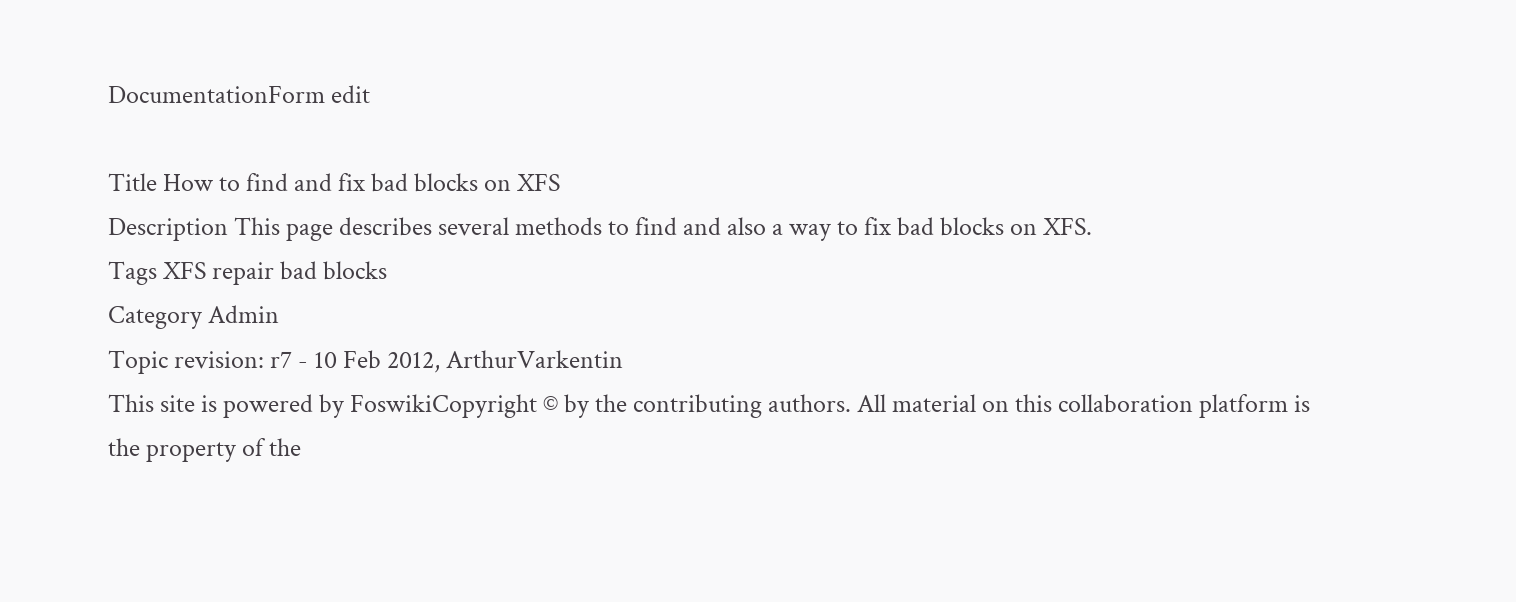DocumentationForm edit

Title How to find and fix bad blocks on XFS
Description This page describes several methods to find and also a way to fix bad blocks on XFS.
Tags XFS repair bad blocks
Category Admin
Topic revision: r7 - 10 Feb 2012, ArthurVarkentin
This site is powered by FoswikiCopyright © by the contributing authors. All material on this collaboration platform is the property of the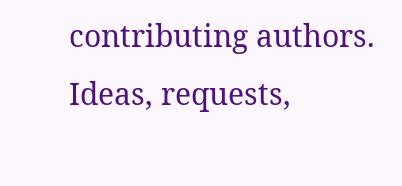contributing authors.
Ideas, requests,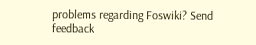problems regarding Foswiki? Send feedback